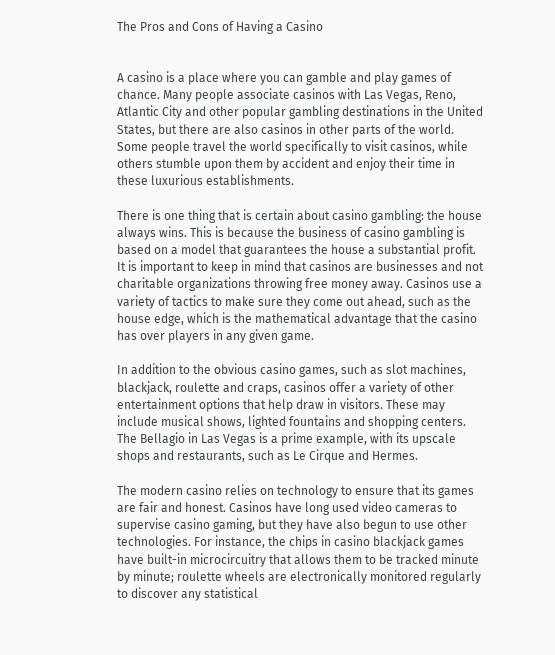The Pros and Cons of Having a Casino


A casino is a place where you can gamble and play games of chance. Many people associate casinos with Las Vegas, Reno, Atlantic City and other popular gambling destinations in the United States, but there are also casinos in other parts of the world. Some people travel the world specifically to visit casinos, while others stumble upon them by accident and enjoy their time in these luxurious establishments.

There is one thing that is certain about casino gambling: the house always wins. This is because the business of casino gambling is based on a model that guarantees the house a substantial profit. It is important to keep in mind that casinos are businesses and not charitable organizations throwing free money away. Casinos use a variety of tactics to make sure they come out ahead, such as the house edge, which is the mathematical advantage that the casino has over players in any given game.

In addition to the obvious casino games, such as slot machines, blackjack, roulette and craps, casinos offer a variety of other entertainment options that help draw in visitors. These may include musical shows, lighted fountains and shopping centers. The Bellagio in Las Vegas is a prime example, with its upscale shops and restaurants, such as Le Cirque and Hermes.

The modern casino relies on technology to ensure that its games are fair and honest. Casinos have long used video cameras to supervise casino gaming, but they have also begun to use other technologies. For instance, the chips in casino blackjack games have built-in microcircuitry that allows them to be tracked minute by minute; roulette wheels are electronically monitored regularly to discover any statistical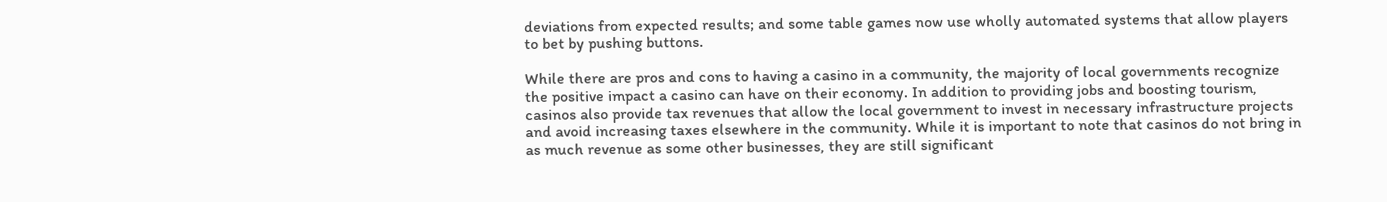deviations from expected results; and some table games now use wholly automated systems that allow players to bet by pushing buttons.

While there are pros and cons to having a casino in a community, the majority of local governments recognize the positive impact a casino can have on their economy. In addition to providing jobs and boosting tourism, casinos also provide tax revenues that allow the local government to invest in necessary infrastructure projects and avoid increasing taxes elsewhere in the community. While it is important to note that casinos do not bring in as much revenue as some other businesses, they are still significant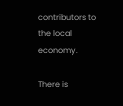contributors to the local economy.

There is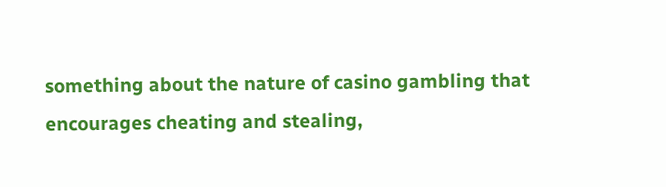something about the nature of casino gambling that encourages cheating and stealing,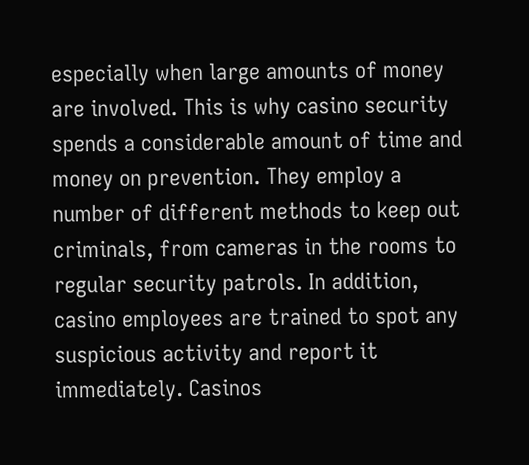especially when large amounts of money are involved. This is why casino security spends a considerable amount of time and money on prevention. They employ a number of different methods to keep out criminals, from cameras in the rooms to regular security patrols. In addition, casino employees are trained to spot any suspicious activity and report it immediately. Casinos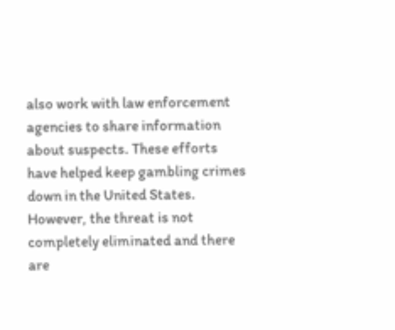also work with law enforcement agencies to share information about suspects. These efforts have helped keep gambling crimes down in the United States. However, the threat is not completely eliminated and there are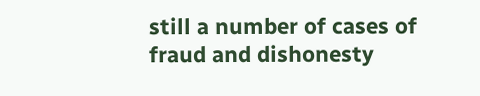still a number of cases of fraud and dishonesty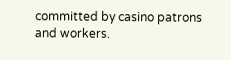committed by casino patrons and workers.